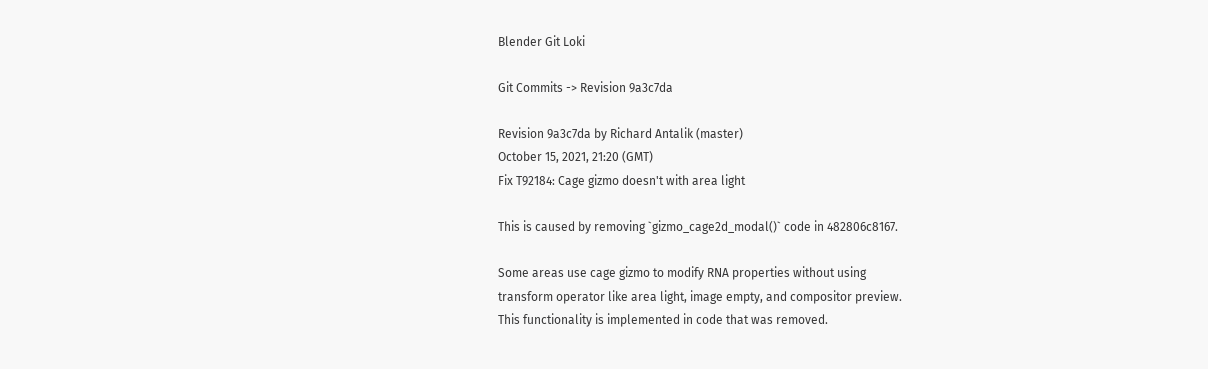Blender Git Loki

Git Commits -> Revision 9a3c7da

Revision 9a3c7da by Richard Antalik (master)
October 15, 2021, 21:20 (GMT)
Fix T92184: Cage gizmo doesn't with area light

This is caused by removing `gizmo_cage2d_modal()` code in 482806c8167.

Some areas use cage gizmo to modify RNA properties without using
transform operator like area light, image empty, and compositor preview.
This functionality is implemented in code that was removed.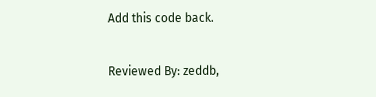Add this code back.

Reviewed By: zeddb,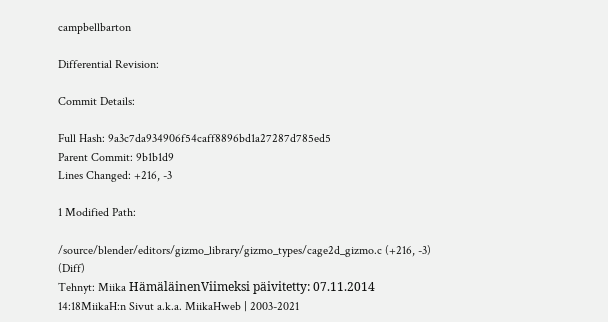campbellbarton

Differential Revision:

Commit Details:

Full Hash: 9a3c7da934906f54caff8896bd1a27287d785ed5
Parent Commit: 9b1b1d9
Lines Changed: +216, -3

1 Modified Path:

/source/blender/editors/gizmo_library/gizmo_types/cage2d_gizmo.c (+216, -3) (Diff)
Tehnyt: Miika HämäläinenViimeksi päivitetty: 07.11.2014 14:18MiikaH:n Sivut a.k.a. MiikaHweb | 2003-2021